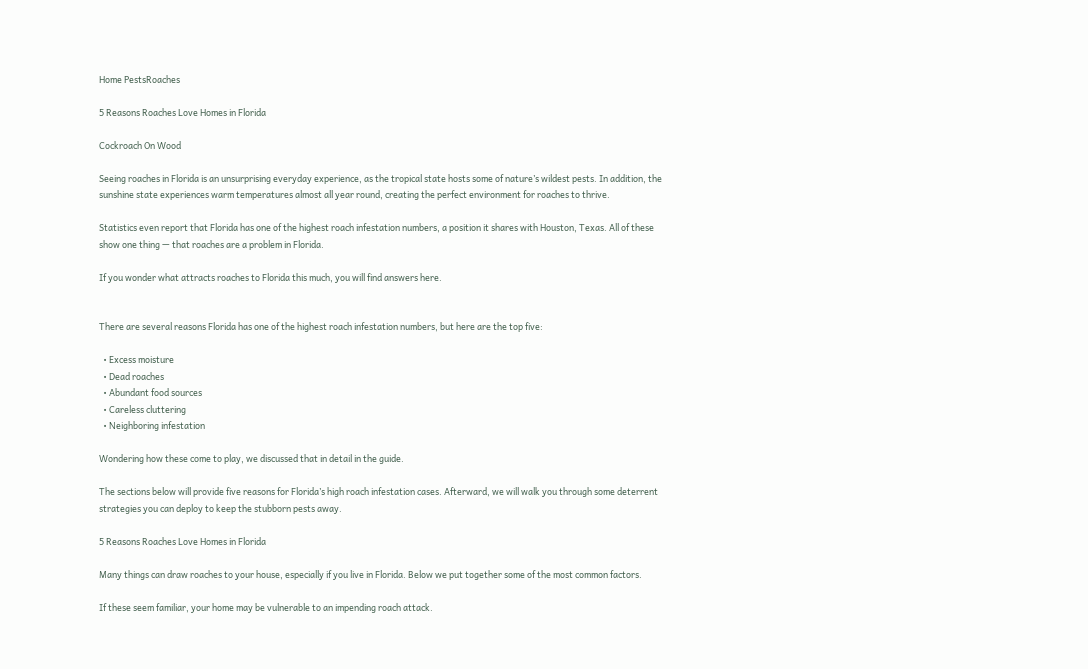Home PestsRoaches

5 Reasons Roaches Love Homes in Florida

Cockroach On Wood

Seeing roaches in Florida is an unsurprising everyday experience, as the tropical state hosts some of nature’s wildest pests. In addition, the sunshine state experiences warm temperatures almost all year round, creating the perfect environment for roaches to thrive.

Statistics even report that Florida has one of the highest roach infestation numbers, a position it shares with Houston, Texas. All of these show one thing — that roaches are a problem in Florida.

If you wonder what attracts roaches to Florida this much, you will find answers here.


There are several reasons Florida has one of the highest roach infestation numbers, but here are the top five:

  • Excess moisture
  • Dead roaches
  • Abundant food sources
  • Careless cluttering
  • Neighboring infestation

Wondering how these come to play, we discussed that in detail in the guide.

The sections below will provide five reasons for Florida’s high roach infestation cases. Afterward, we will walk you through some deterrent strategies you can deploy to keep the stubborn pests away.

5 Reasons Roaches Love Homes in Florida

Many things can draw roaches to your house, especially if you live in Florida. Below we put together some of the most common factors.

If these seem familiar, your home may be vulnerable to an impending roach attack.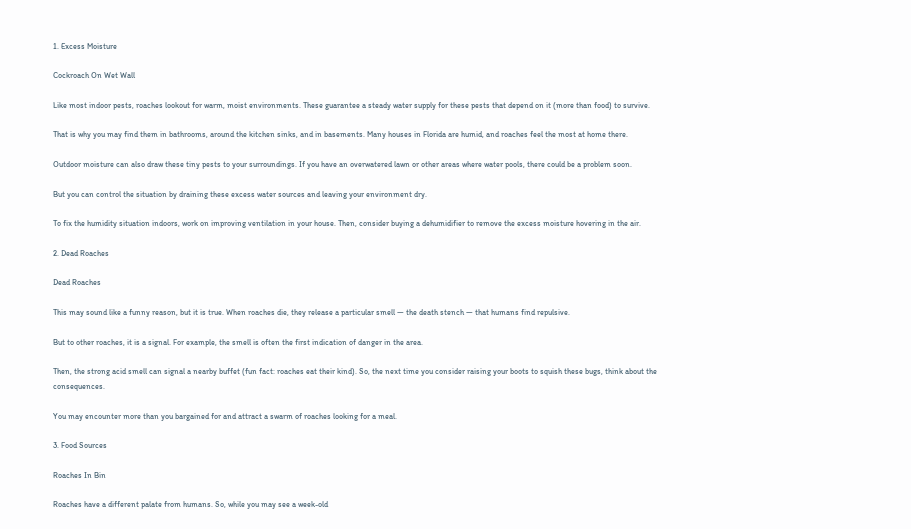1. Excess Moisture

Cockroach On Wet Wall

Like most indoor pests, roaches lookout for warm, moist environments. These guarantee a steady water supply for these pests that depend on it (more than food) to survive.

That is why you may find them in bathrooms, around the kitchen sinks, and in basements. Many houses in Florida are humid, and roaches feel the most at home there.

Outdoor moisture can also draw these tiny pests to your surroundings. If you have an overwatered lawn or other areas where water pools, there could be a problem soon.

But you can control the situation by draining these excess water sources and leaving your environment dry.

To fix the humidity situation indoors, work on improving ventilation in your house. Then, consider buying a dehumidifier to remove the excess moisture hovering in the air.

2. Dead Roaches

Dead Roaches

This may sound like a funny reason, but it is true. When roaches die, they release a particular smell — the death stench — that humans find repulsive.

But to other roaches, it is a signal. For example, the smell is often the first indication of danger in the area.

Then, the strong acid smell can signal a nearby buffet (fun fact: roaches eat their kind). So, the next time you consider raising your boots to squish these bugs, think about the consequences.

You may encounter more than you bargained for and attract a swarm of roaches looking for a meal.

3. Food Sources

Roaches In Bin

Roaches have a different palate from humans. So, while you may see a week-old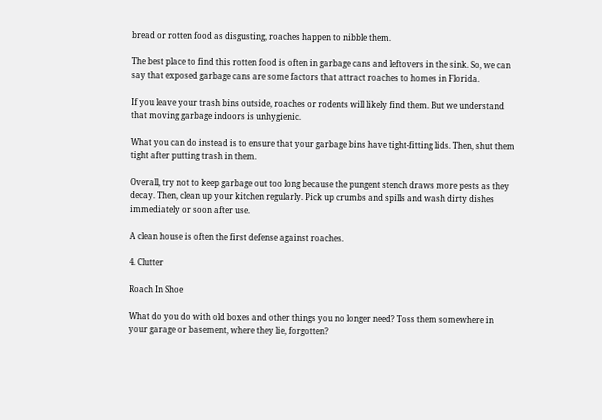bread or rotten food as disgusting, roaches happen to nibble them.

The best place to find this rotten food is often in garbage cans and leftovers in the sink. So, we can say that exposed garbage cans are some factors that attract roaches to homes in Florida.

If you leave your trash bins outside, roaches or rodents will likely find them. But we understand that moving garbage indoors is unhygienic.

What you can do instead is to ensure that your garbage bins have tight-fitting lids. Then, shut them tight after putting trash in them.

Overall, try not to keep garbage out too long because the pungent stench draws more pests as they decay. Then, clean up your kitchen regularly. Pick up crumbs and spills and wash dirty dishes immediately or soon after use.

A clean house is often the first defense against roaches.

4. Clutter

Roach In Shoe

What do you do with old boxes and other things you no longer need? Toss them somewhere in your garage or basement, where they lie, forgotten?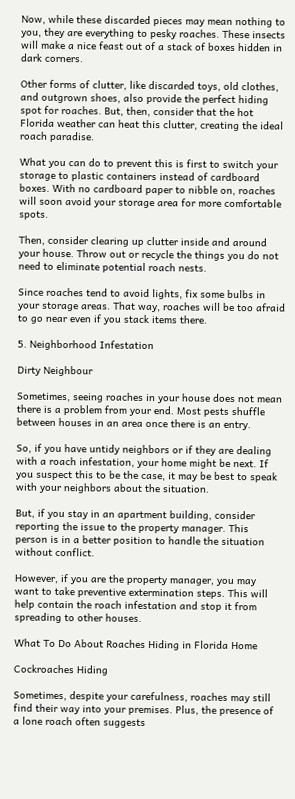Now, while these discarded pieces may mean nothing to you, they are everything to pesky roaches. These insects will make a nice feast out of a stack of boxes hidden in dark corners.

Other forms of clutter, like discarded toys, old clothes, and outgrown shoes, also provide the perfect hiding spot for roaches. But, then, consider that the hot Florida weather can heat this clutter, creating the ideal roach paradise.

What you can do to prevent this is first to switch your storage to plastic containers instead of cardboard boxes. With no cardboard paper to nibble on, roaches will soon avoid your storage area for more comfortable spots.

Then, consider clearing up clutter inside and around your house. Throw out or recycle the things you do not need to eliminate potential roach nests.

Since roaches tend to avoid lights, fix some bulbs in your storage areas. That way, roaches will be too afraid to go near even if you stack items there.

5. Neighborhood Infestation

Dirty Neighbour

Sometimes, seeing roaches in your house does not mean there is a problem from your end. Most pests shuffle between houses in an area once there is an entry.

So, if you have untidy neighbors or if they are dealing with a roach infestation, your home might be next. If you suspect this to be the case, it may be best to speak with your neighbors about the situation.

But, if you stay in an apartment building, consider reporting the issue to the property manager. This person is in a better position to handle the situation without conflict.

However, if you are the property manager, you may want to take preventive extermination steps. This will help contain the roach infestation and stop it from spreading to other houses.

What To Do About Roaches Hiding in Florida Home

Cockroaches Hiding

Sometimes, despite your carefulness, roaches may still find their way into your premises. Plus, the presence of a lone roach often suggests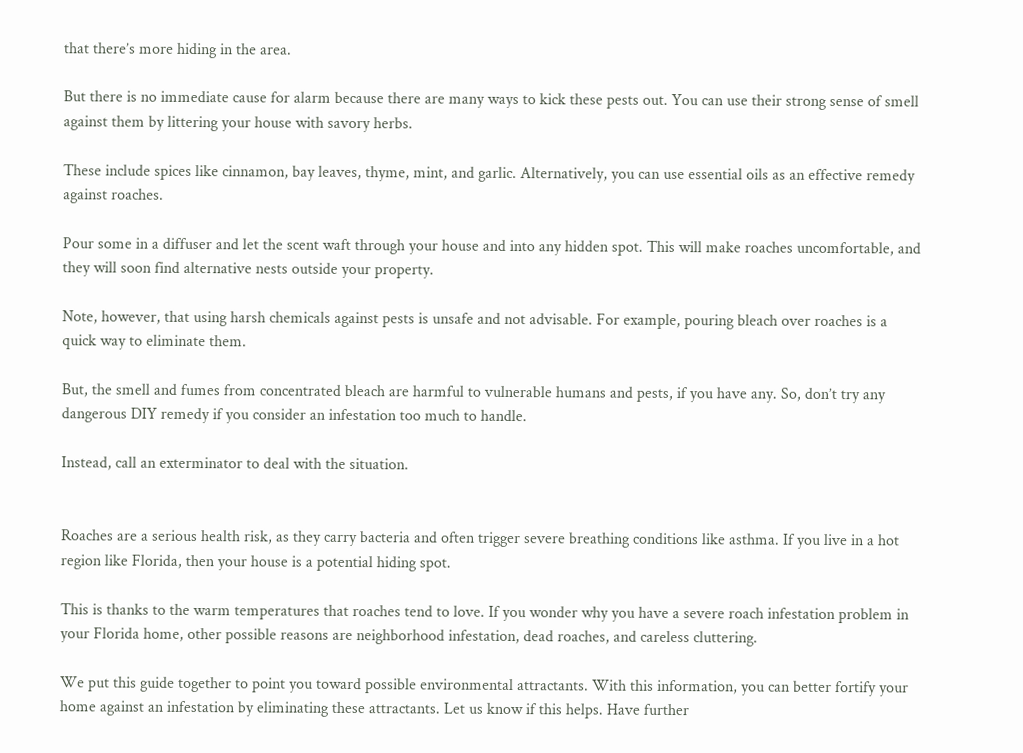that there’s more hiding in the area.

But there is no immediate cause for alarm because there are many ways to kick these pests out. You can use their strong sense of smell against them by littering your house with savory herbs.

These include spices like cinnamon, bay leaves, thyme, mint, and garlic. Alternatively, you can use essential oils as an effective remedy against roaches.

Pour some in a diffuser and let the scent waft through your house and into any hidden spot. This will make roaches uncomfortable, and they will soon find alternative nests outside your property.

Note, however, that using harsh chemicals against pests is unsafe and not advisable. For example, pouring bleach over roaches is a quick way to eliminate them.

But, the smell and fumes from concentrated bleach are harmful to vulnerable humans and pests, if you have any. So, don’t try any dangerous DIY remedy if you consider an infestation too much to handle.

Instead, call an exterminator to deal with the situation.


Roaches are a serious health risk, as they carry bacteria and often trigger severe breathing conditions like asthma. If you live in a hot region like Florida, then your house is a potential hiding spot.

This is thanks to the warm temperatures that roaches tend to love. If you wonder why you have a severe roach infestation problem in your Florida home, other possible reasons are neighborhood infestation, dead roaches, and careless cluttering.

We put this guide together to point you toward possible environmental attractants. With this information, you can better fortify your home against an infestation by eliminating these attractants. Let us know if this helps. Have further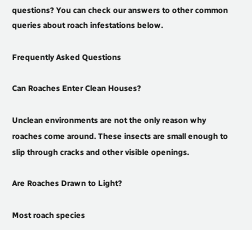questions? You can check our answers to other common queries about roach infestations below.

Frequently Asked Questions

Can Roaches Enter Clean Houses?

Unclean environments are not the only reason why roaches come around. These insects are small enough to slip through cracks and other visible openings.

Are Roaches Drawn to Light?

Most roach species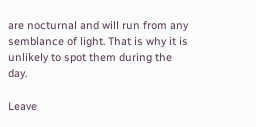are nocturnal and will run from any semblance of light. That is why it is unlikely to spot them during the day.

Leave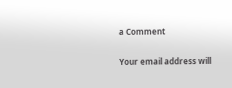a Comment

Your email address will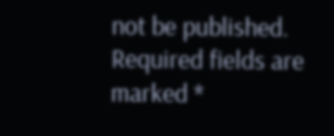not be published. Required fields are marked *